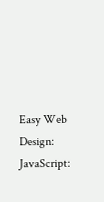Easy Web Design: JavaScript: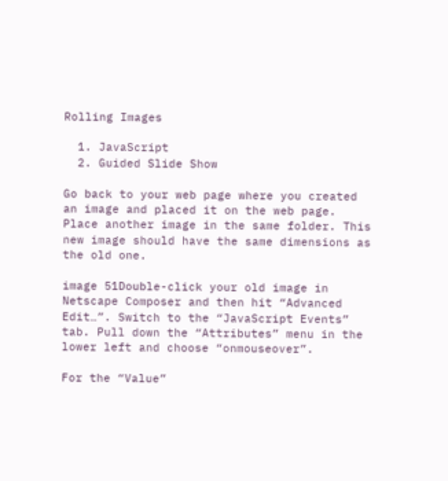Rolling Images

  1. JavaScript
  2. Guided Slide Show

Go back to your web page where you created an image and placed it on the web page. Place another image in the same folder. This new image should have the same dimensions as the old one.

image 51Double-click your old image in Netscape Composer and then hit “Advanced Edit…”. Switch to the “JavaScript Events” tab. Pull down the “Attributes” menu in the lower left and choose “onmouseover”.

For the “Value”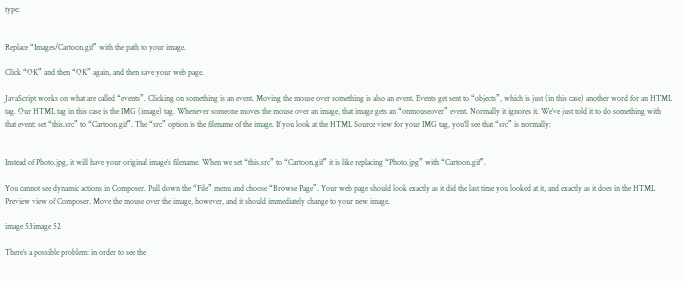type:


Replace “Images/Cartoon.gif” with the path to your image.

Click “OK” and then “OK” again, and then save your web page.

JavaScript works on what are called “events”. Clicking on something is an event. Moving the mouse over something is also an event. Events get sent to “objects”, which is just (in this case) another word for an HTML tag. Our HTML tag in this case is the IMG (image) tag. Whenever someone moves the mouse over an image, that image gets an “onmouseover” event. Normally it ignores it. We’ve just told it to do something with that event: set “this.src” to “Cartoon.gif”. The “src” option is the filename of the image. If you look at the HTML Source view for your IMG tag, you’ll see that “src” is normally:


Instead of Photo.jpg, it will have your original image’s filename. When we set “this.src” to “Cartoon.gif” it is like replacing “Photo.jpg” with “Cartoon.gif”.

You cannot see dynamic actions in Composer. Pull down the “File” menu and choose “Browse Page”. Your web page should look exactly as it did the last time you looked at it, and exactly as it does in the HTML Preview view of Composer. Move the mouse over the image, however, and it should immediately change to your new image.

image 53image 52

There’s a possible problem: in order to see the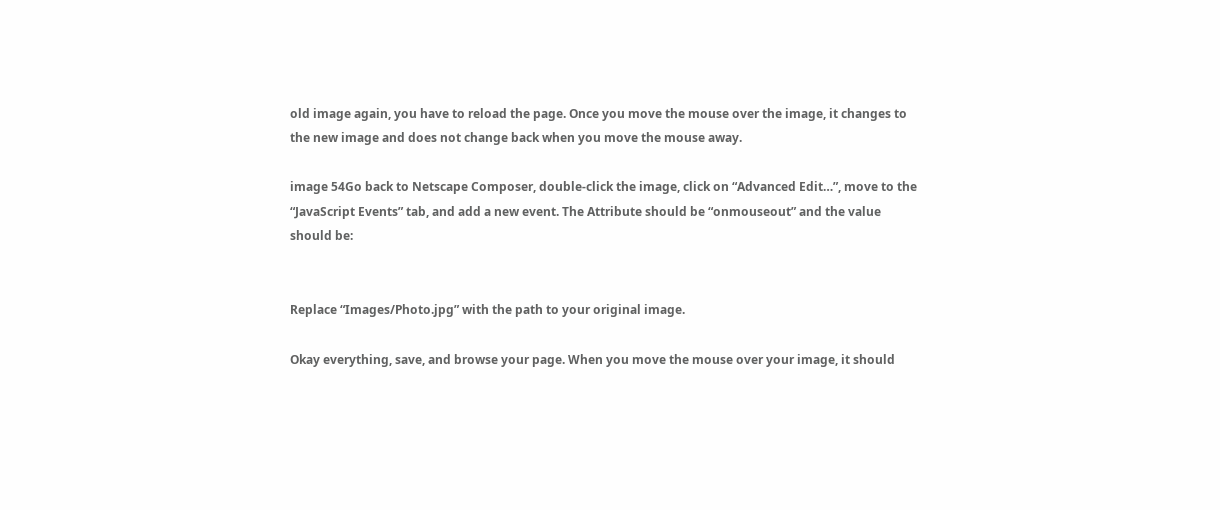old image again, you have to reload the page. Once you move the mouse over the image, it changes to the new image and does not change back when you move the mouse away.

image 54Go back to Netscape Composer, double-click the image, click on “Advanced Edit…”, move to the “JavaScript Events” tab, and add a new event. The Attribute should be “onmouseout” and the value should be:


Replace “Images/Photo.jpg” with the path to your original image.

Okay everything, save, and browse your page. When you move the mouse over your image, it should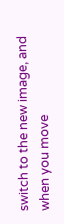switch to the new image, and when you move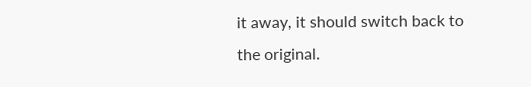it away, it should switch back to the original.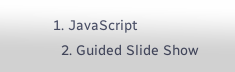1. JavaScript
  2. Guided Slide Show